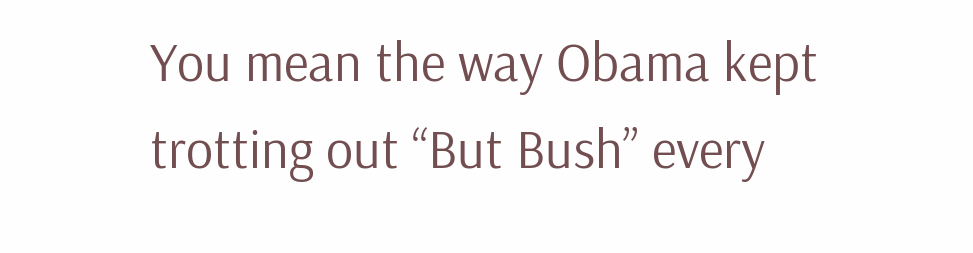You mean the way Obama kept trotting out “But Bush” every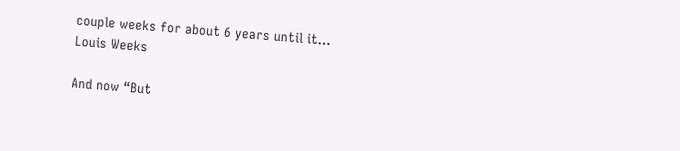couple weeks for about 6 years until it…
Louis Weeks

And now “But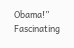Obama!” Fascinating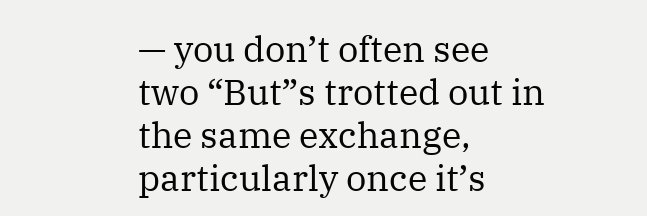— you don’t often see two “But”s trotted out in the same exchange, particularly once it’s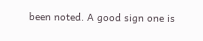been noted. A good sign one is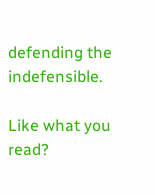defending the indefensible.

Like what you read?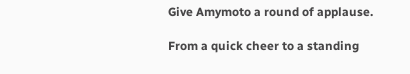Give Amymoto a round of applause.

From a quick cheer to a standing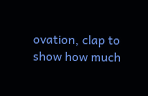ovation, clap to show how much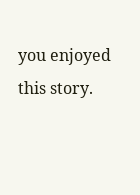you enjoyed this story.